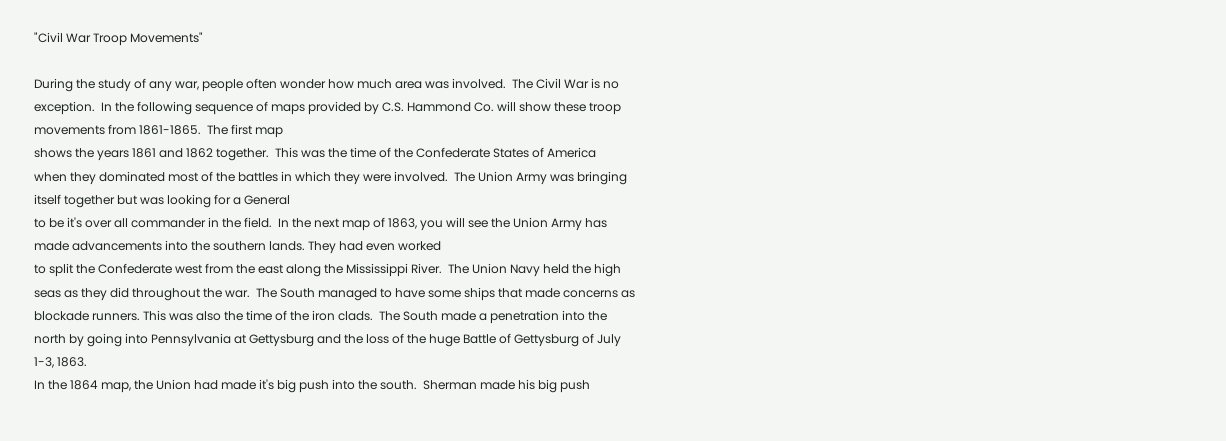"Civil War Troop Movements"

During the study of any war, people often wonder how much area was involved.  The Civil War is no
exception.  In the following sequence of maps provided by C.S. Hammond Co. will show these troop
movements from 1861-1865.  The first map
shows the years 1861 and 1862 together.  This was the time of the Confederate States of America
when they dominated most of the battles in which they were involved.  The Union Army was bringing
itself together but was looking for a General
to be it's over all commander in the field.  In the next map of 1863, you will see the Union Army has
made advancements into the southern lands. They had even worked
to split the Confederate west from the east along the Mississippi River.  The Union Navy held the high
seas as they did throughout the war.  The South managed to have some ships that made concerns as
blockade runners. This was also the time of the iron clads.  The South made a penetration into the
north by going into Pennsylvania at Gettysburg and the loss of the huge Battle of Gettysburg of July
1-3, 1863.
In the 1864 map, the Union had made it's big push into the south.  Sherman made his big push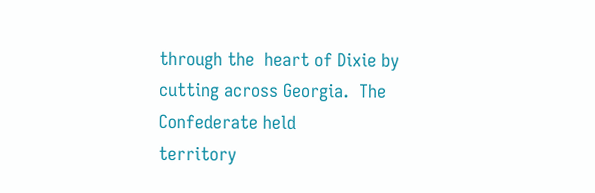through the  heart of Dixie by cutting across Georgia.  The Confederate held
territory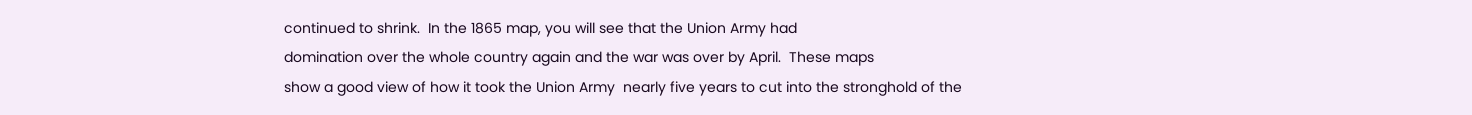continued to shrink.  In the 1865 map, you will see that the Union Army had
domination over the whole country again and the war was over by April.  These maps
show a good view of how it took the Union Army  nearly five years to cut into the stronghold of the